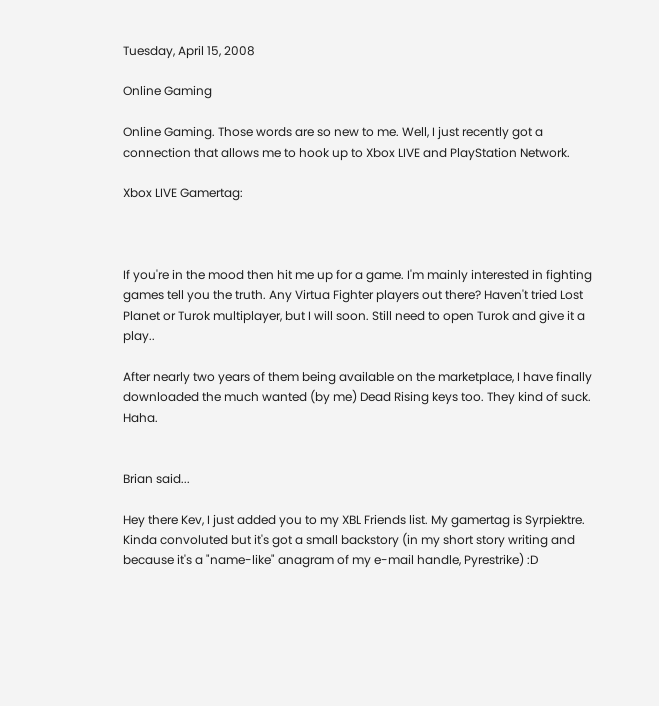Tuesday, April 15, 2008

Online Gaming

Online Gaming. Those words are so new to me. Well, I just recently got a connection that allows me to hook up to Xbox LIVE and PlayStation Network.

Xbox LIVE Gamertag:



If you're in the mood then hit me up for a game. I'm mainly interested in fighting games tell you the truth. Any Virtua Fighter players out there? Haven't tried Lost Planet or Turok multiplayer, but I will soon. Still need to open Turok and give it a play..

After nearly two years of them being available on the marketplace, I have finally downloaded the much wanted (by me) Dead Rising keys too. They kind of suck. Haha.


Brian said...

Hey there Kev, I just added you to my XBL Friends list. My gamertag is Syrpiektre. Kinda convoluted but it's got a small backstory (in my short story writing and because it's a "name-like" anagram of my e-mail handle, Pyrestrike) :D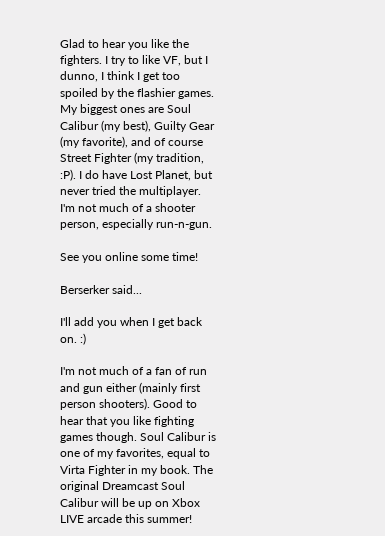Glad to hear you like the fighters. I try to like VF, but I dunno, I think I get too spoiled by the flashier games. My biggest ones are Soul Calibur (my best), Guilty Gear (my favorite), and of course Street Fighter (my tradition, :P). I do have Lost Planet, but never tried the multiplayer. I'm not much of a shooter person, especially run-n-gun.

See you online some time!

Berserker said...

I'll add you when I get back on. :)

I'm not much of a fan of run and gun either (mainly first person shooters). Good to hear that you like fighting games though. Soul Calibur is one of my favorites, equal to Virta Fighter in my book. The original Dreamcast Soul Calibur will be up on Xbox LIVE arcade this summer!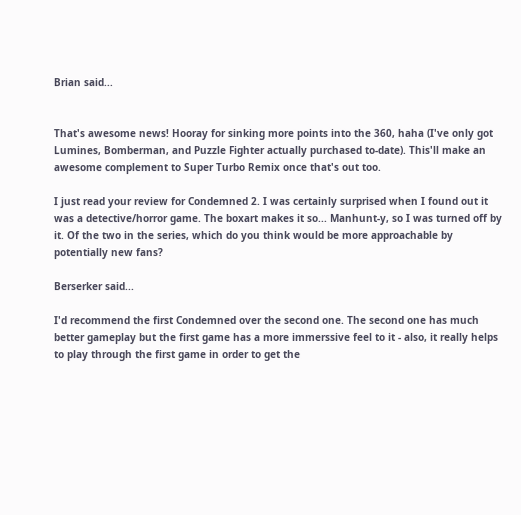Brian said...


That's awesome news! Hooray for sinking more points into the 360, haha (I've only got Lumines, Bomberman, and Puzzle Fighter actually purchased to-date). This'll make an awesome complement to Super Turbo Remix once that's out too.

I just read your review for Condemned 2. I was certainly surprised when I found out it was a detective/horror game. The boxart makes it so... Manhunt-y, so I was turned off by it. Of the two in the series, which do you think would be more approachable by potentially new fans?

Berserker said...

I'd recommend the first Condemned over the second one. The second one has much better gameplay but the first game has a more immerssive feel to it - also, it really helps to play through the first game in order to get the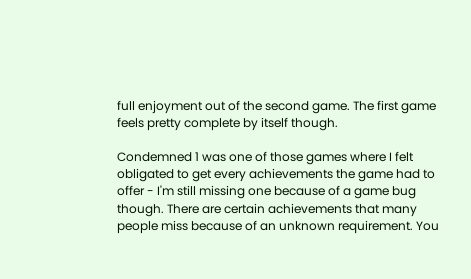full enjoyment out of the second game. The first game feels pretty complete by itself though.

Condemned 1 was one of those games where I felt obligated to get every achievements the game had to offer - I'm still missing one because of a game bug though. There are certain achievements that many people miss because of an unknown requirement. You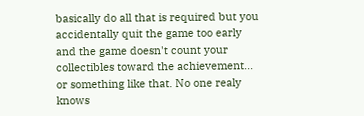basically do all that is required but you accidentally quit the game too early and the game doesn't count your collectibles toward the achievement... or something like that. No one realy knows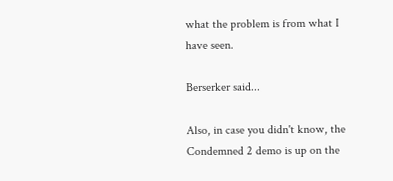what the problem is from what I have seen.

Berserker said...

Also, in case you didn't know, the Condemned 2 demo is up on the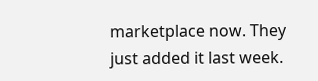marketplace now. They just added it last week.